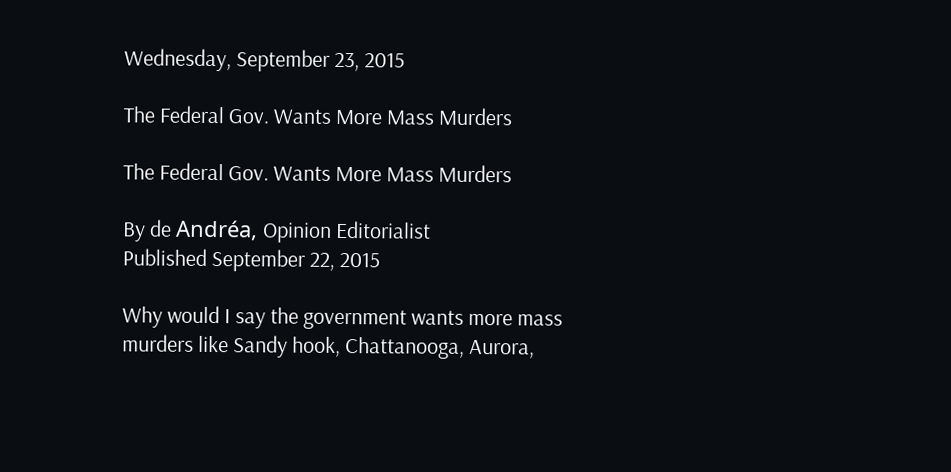Wednesday, September 23, 2015

The Federal Gov. Wants More Mass Murders

The Federal Gov. Wants More Mass Murders

By de Andréa, Opinion Editorialist
Published September 22, 2015

Why would I say the government wants more mass murders like Sandy hook, Chattanooga, Aurora,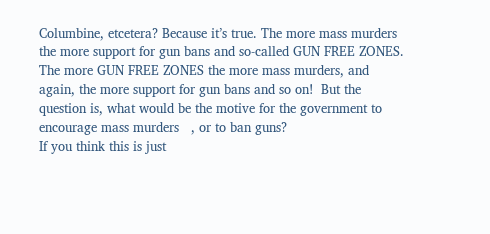Columbine, etcetera? Because it’s true. The more mass murders the more support for gun bans and so-called GUN FREE ZONES.  The more GUN FREE ZONES the more mass murders, and again, the more support for gun bans and so on!  But the question is, what would be the motive for the government to encourage mass murders   , or to ban guns?
If you think this is just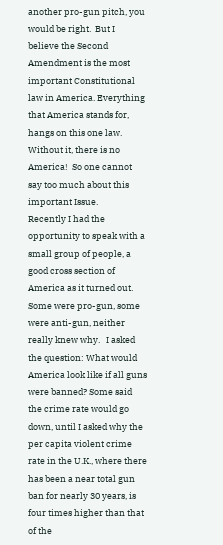another pro-gun pitch, you would be right.  But I believe the Second Amendment is the most important Constitutional law in America. Everything that America stands for, hangs on this one law. Without it, there is no America!  So one cannot say too much about this important Issue.
Recently I had the opportunity to speak with a small group of people, a good cross section of America as it turned out.  Some were pro-gun, some were anti-gun, neither really knew why.   I asked the question: What would America look like if all guns were banned? Some said the crime rate would go down, until I asked why the per capita violent crime rate in the U.K., where there has been a near total gun ban for nearly 30 years, is four times higher than that of the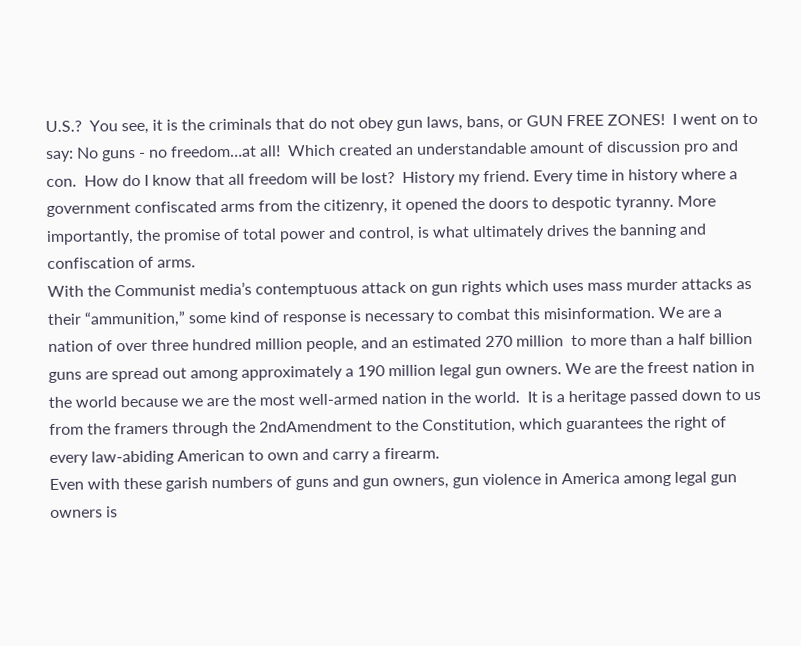U.S.?  You see, it is the criminals that do not obey gun laws, bans, or GUN FREE ZONES!  I went on to say: No guns - no freedom…at all!  Which created an understandable amount of discussion pro and con.  How do I know that all freedom will be lost?  History my friend. Every time in history where a government confiscated arms from the citizenry, it opened the doors to despotic tyranny. More importantly, the promise of total power and control, is what ultimately drives the banning and confiscation of arms.
With the Communist media’s contemptuous attack on gun rights which uses mass murder attacks as their “ammunition,” some kind of response is necessary to combat this misinformation. We are a nation of over three hundred million people, and an estimated 270 million  to more than a half billion guns are spread out among approximately a 190 million legal gun owners. We are the freest nation in the world because we are the most well-armed nation in the world.  It is a heritage passed down to us from the framers through the 2ndAmendment to the Constitution, which guarantees the right of every law-abiding American to own and carry a firearm.
Even with these garish numbers of guns and gun owners, gun violence in America among legal gun owners is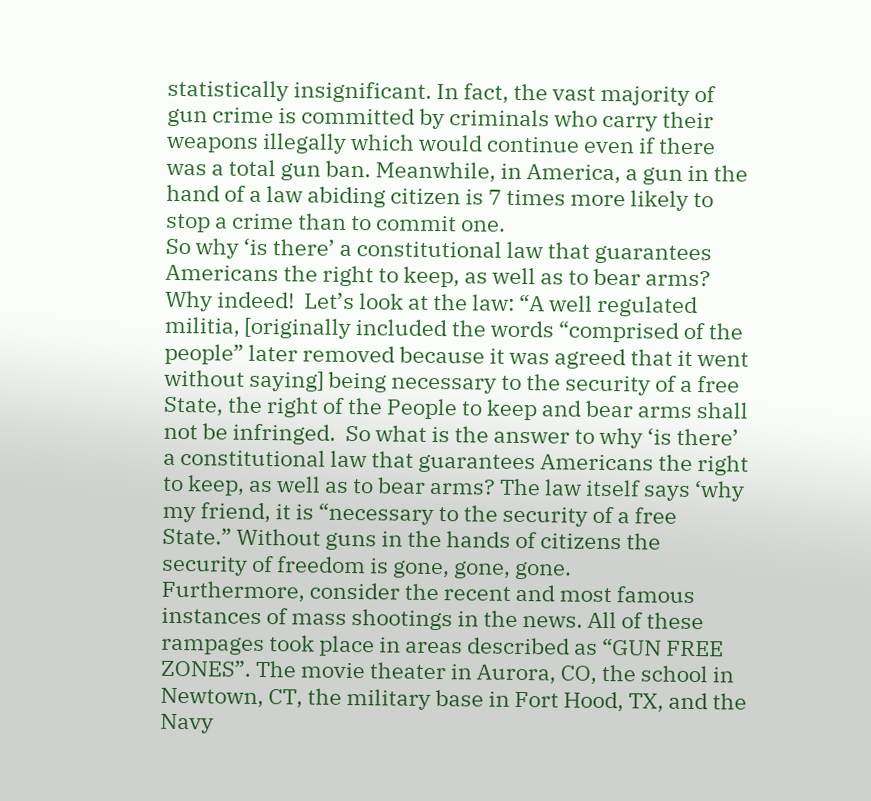statistically insignificant. In fact, the vast majority of gun crime is committed by criminals who carry their weapons illegally which would continue even if there was a total gun ban. Meanwhile, in America, a gun in the hand of a law abiding citizen is 7 times more likely to stop a crime than to commit one.
So why ‘is there’ a constitutional law that guarantees Americans the right to keep, as well as to bear arms? Why indeed!  Let’s look at the law: “A well regulated militia, [originally included the words “comprised of the people” later removed because it was agreed that it went without saying] being necessary to the security of a free State, the right of the People to keep and bear arms shall not be infringed.  So what is the answer to why ‘is there’ a constitutional law that guarantees Americans the right to keep, as well as to bear arms? The law itself says ‘why my friend, it is “necessary to the security of a free State.” Without guns in the hands of citizens the security of freedom is gone, gone, gone.
Furthermore, consider the recent and most famous instances of mass shootings in the news. All of these rampages took place in areas described as “GUN FREE ZONES”. The movie theater in Aurora, CO, the school in Newtown, CT, the military base in Fort Hood, TX, and the Navy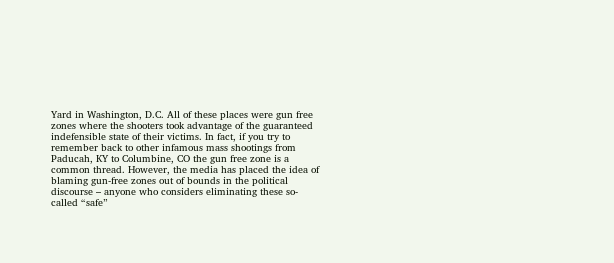Yard in Washington, D.C. All of these places were gun free zones where the shooters took advantage of the guaranteed indefensible state of their victims. In fact, if you try to remember back to other infamous mass shootings from Paducah, KY to Columbine, CO the gun free zone is a common thread. However, the media has placed the idea of blaming gun-free zones out of bounds in the political discourse – anyone who considers eliminating these so-called “safe”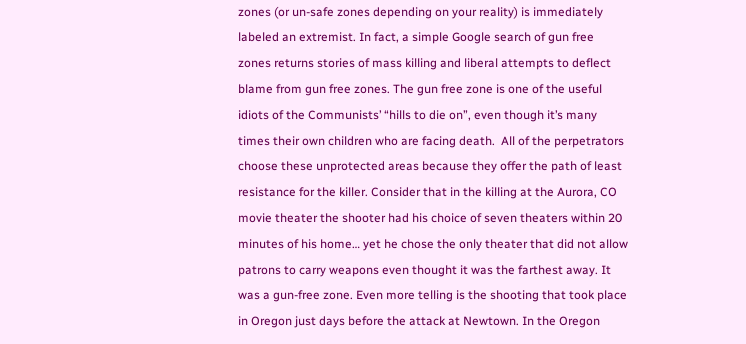zones (or un-safe zones depending on your reality) is immediately labeled an extremist. In fact, a simple Google search of gun free zones returns stories of mass killing and liberal attempts to deflect blame from gun free zones. The gun free zone is one of the useful idiots of the Communists’ “hills to die on”, even though it’s many times their own children who are facing death.  All of the perpetrators choose these unprotected areas because they offer the path of least resistance for the killer. Consider that in the killing at the Aurora, CO movie theater the shooter had his choice of seven theaters within 20 minutes of his home… yet he chose the only theater that did not allow patrons to carry weapons even thought it was the farthest away. It was a gun-free zone. Even more telling is the shooting that took place in Oregon just days before the attack at Newtown. In the Oregon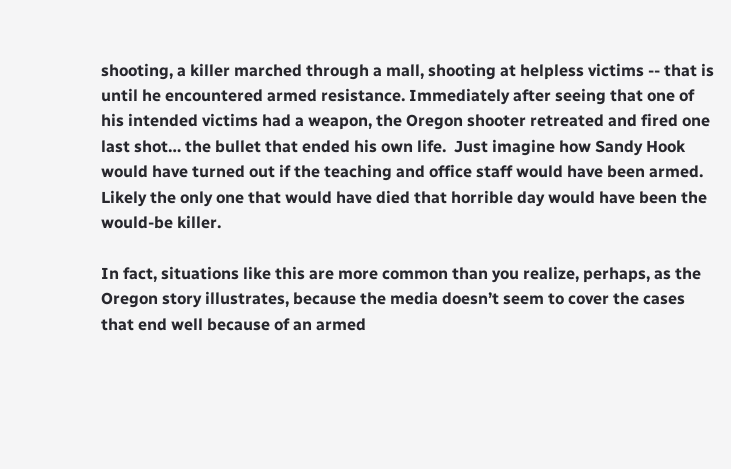shooting, a killer marched through a mall, shooting at helpless victims -- that is until he encountered armed resistance. Immediately after seeing that one of his intended victims had a weapon, the Oregon shooter retreated and fired one last shot… the bullet that ended his own life.  Just imagine how Sandy Hook would have turned out if the teaching and office staff would have been armed.  Likely the only one that would have died that horrible day would have been the would-be killer.

In fact, situations like this are more common than you realize, perhaps, as the Oregon story illustrates, because the media doesn’t seem to cover the cases that end well because of an armed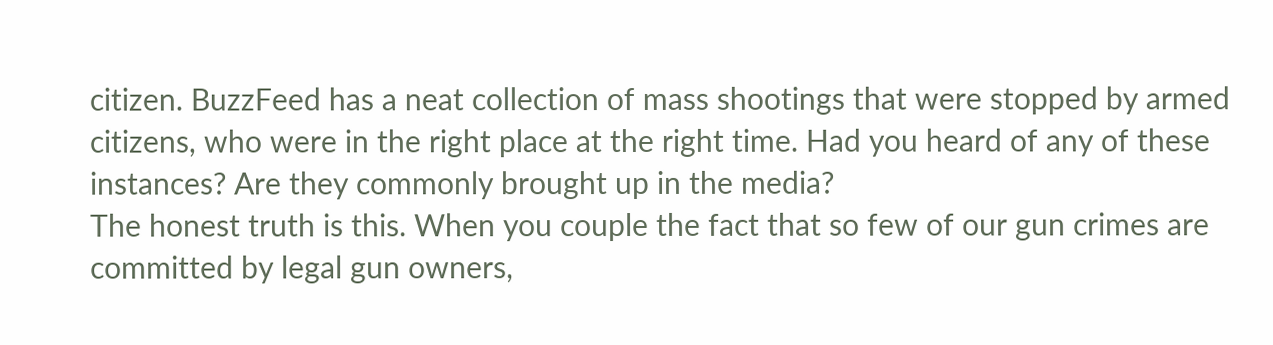citizen. BuzzFeed has a neat collection of mass shootings that were stopped by armed citizens, who were in the right place at the right time. Had you heard of any of these instances? Are they commonly brought up in the media?
The honest truth is this. When you couple the fact that so few of our gun crimes are committed by legal gun owners,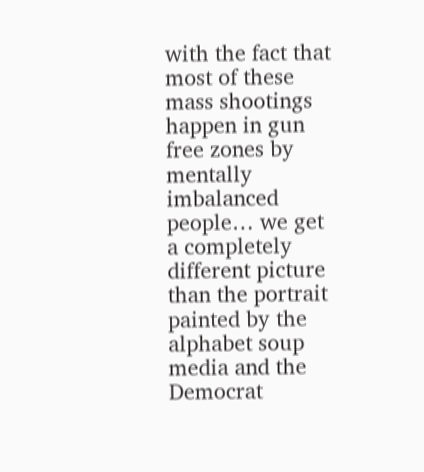with the fact that most of these mass shootings happen in gun free zones by mentally imbalanced people… we get a completely different picture than the portrait painted by the alphabet soup media and the Democrat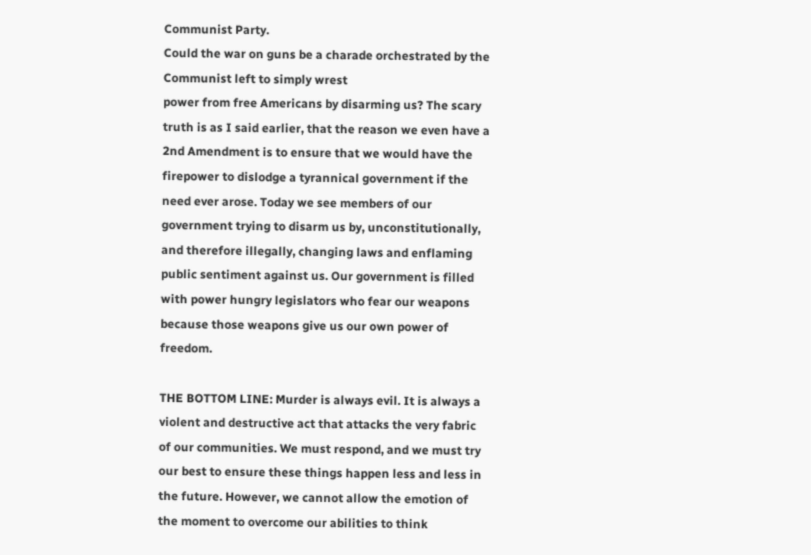Communist Party.
Could the war on guns be a charade orchestrated by the Communist left to simply wrest
power from free Americans by disarming us? The scary truth is as I said earlier, that the reason we even have a 2nd Amendment is to ensure that we would have the firepower to dislodge a tyrannical government if the need ever arose. Today we see members of our government trying to disarm us by, unconstitutionally, and therefore illegally, changing laws and enflaming public sentiment against us. Our government is filled with power hungry legislators who fear our weapons because those weapons give us our own power of freedom.

THE BOTTOM LINE: Murder is always evil. It is always a violent and destructive act that attacks the very fabric of our communities. We must respond, and we must try our best to ensure these things happen less and less in the future. However, we cannot allow the emotion of the moment to overcome our abilities to think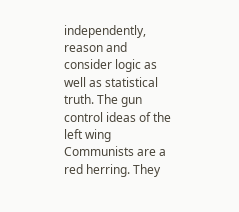independently, reason and consider logic as well as statistical truth. The gun control ideas of the left wing Communists are a red herring. They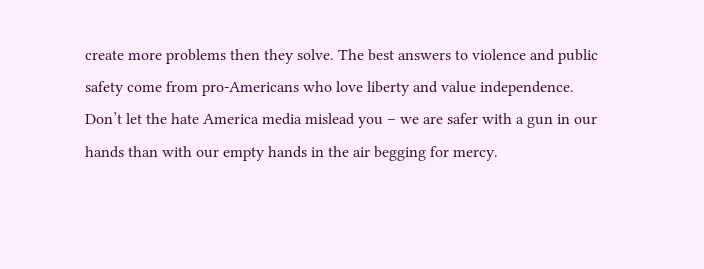create more problems then they solve. The best answers to violence and public safety come from pro-Americans who love liberty and value independence.
Don’t let the hate America media mislead you – we are safer with a gun in our hands than with our empty hands in the air begging for mercy.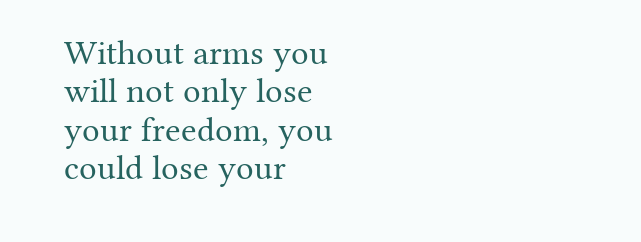Without arms you will not only lose your freedom, you could lose your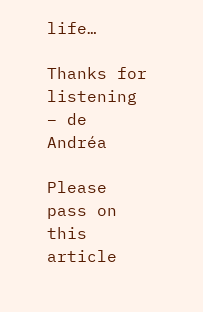life…

Thanks for listening – de Andréa

Please pass on this article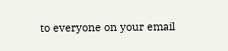to everyone on your email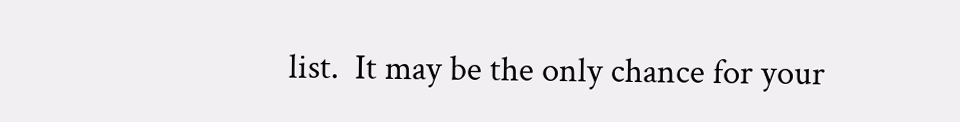list.  It may be the only chance for your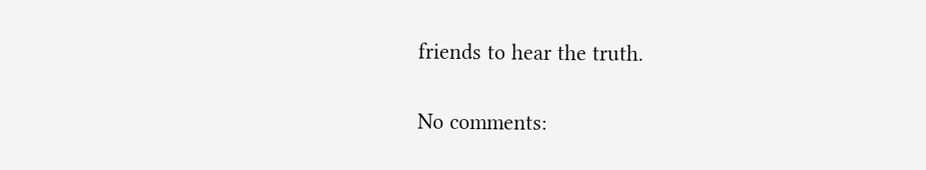friends to hear the truth.

No comments: